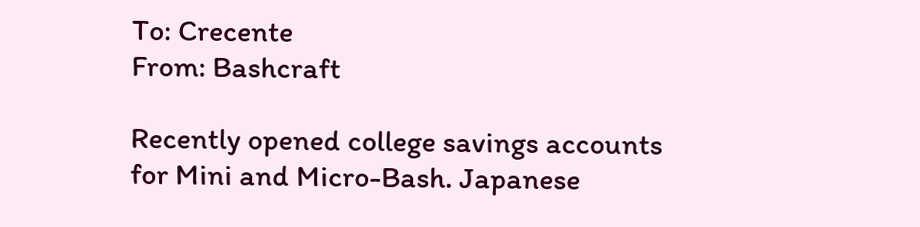To: Crecente
From: Bashcraft

Recently opened college savings accounts for Mini and Micro-Bash. Japanese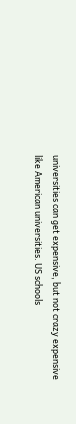universities can get expensive, but not crazy expensive like American universities. US schools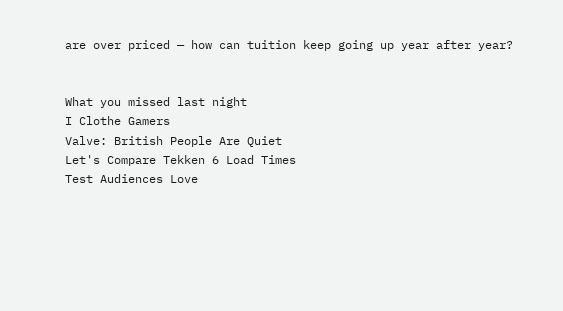are over priced — how can tuition keep going up year after year?


What you missed last night
I Clothe Gamers
Valve: British People Are Quiet
Let's Compare Tekken 6 Load Times
Test Audiences Love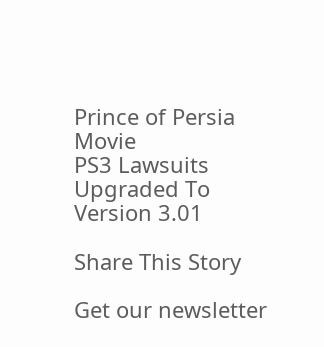Prince of Persia Movie
PS3 Lawsuits Upgraded To Version 3.01

Share This Story

Get our newsletter